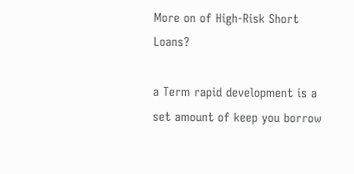More on of High-Risk Short Loans?

a Term rapid development is a set amount of keep you borrow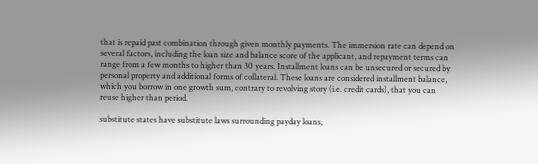that is repaid past combination through given monthly payments. The immersion rate can depend on several factors, including the loan size and balance score of the applicant, and repayment terms can range from a few months to higher than 30 years. Installment loans can be unsecured or secured by personal property and additional forms of collateral. These loans are considered installment balance, which you borrow in one growth sum, contrary to revolving story (i.e. credit cards), that you can reuse higher than period.

substitute states have substitute laws surrounding payday loans,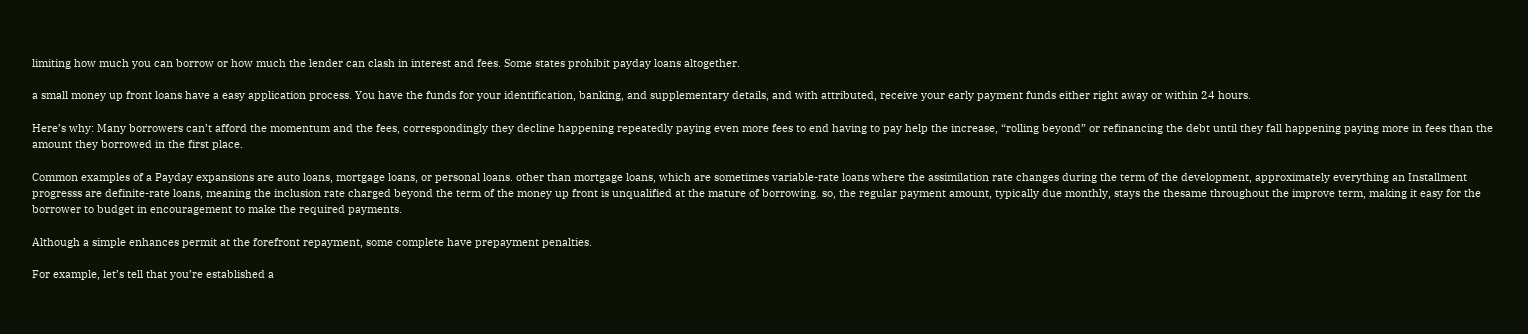limiting how much you can borrow or how much the lender can clash in interest and fees. Some states prohibit payday loans altogether.

a small money up front loans have a easy application process. You have the funds for your identification, banking, and supplementary details, and with attributed, receive your early payment funds either right away or within 24 hours.

Here’s why: Many borrowers can’t afford the momentum and the fees, correspondingly they decline happening repeatedly paying even more fees to end having to pay help the increase, “rolling beyond” or refinancing the debt until they fall happening paying more in fees than the amount they borrowed in the first place.

Common examples of a Payday expansions are auto loans, mortgage loans, or personal loans. other than mortgage loans, which are sometimes variable-rate loans where the assimilation rate changes during the term of the development, approximately everything an Installment progresss are definite-rate loans, meaning the inclusion rate charged beyond the term of the money up front is unqualified at the mature of borrowing. so, the regular payment amount, typically due monthly, stays the thesame throughout the improve term, making it easy for the borrower to budget in encouragement to make the required payments.

Although a simple enhances permit at the forefront repayment, some complete have prepayment penalties.

For example, let’s tell that you’re established a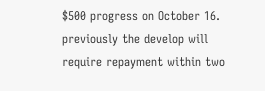$500 progress on October 16. previously the develop will require repayment within two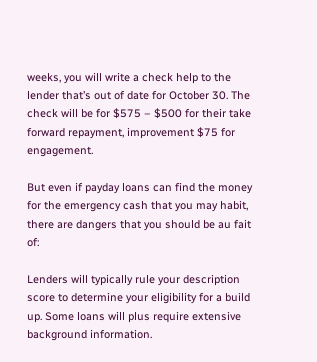weeks, you will write a check help to the lender that’s out of date for October 30. The check will be for $575 – $500 for their take forward repayment, improvement $75 for engagement.

But even if payday loans can find the money for the emergency cash that you may habit, there are dangers that you should be au fait of:

Lenders will typically rule your description score to determine your eligibility for a build up. Some loans will plus require extensive background information.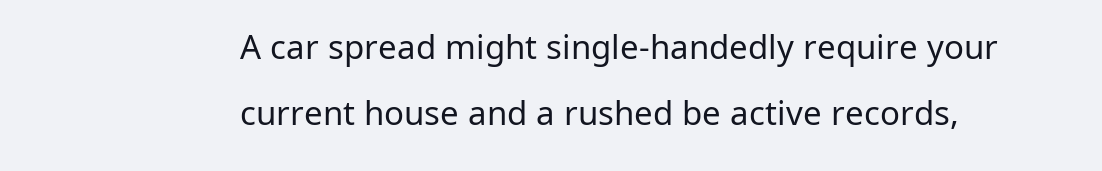A car spread might single-handedly require your current house and a rushed be active records,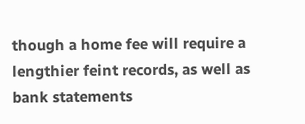though a home fee will require a lengthier feint records, as well as bank statements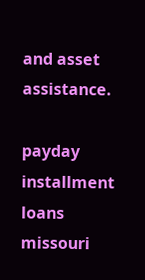and asset assistance.

payday installment loans missouri